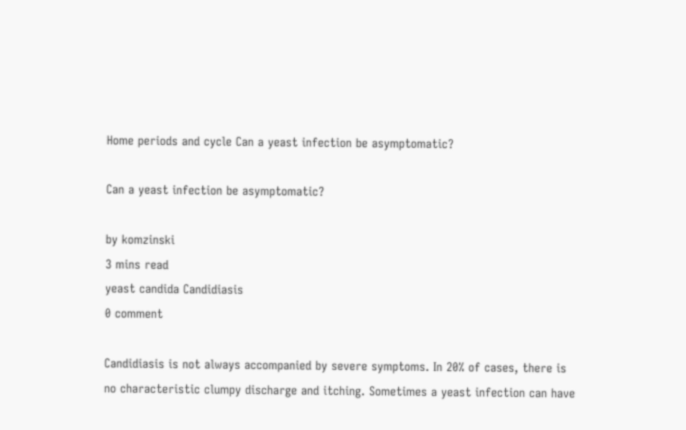Home periods and cycle Can a yeast infection be asymptomatic?

Can a yeast infection be asymptomatic?

by komzinski
3 mins read
yeast candida Candidiasis
0 comment

Candidiasis is not always accompanied by severe symptoms. In 20% of cases, there is no characteristic clumpy discharge and itching. Sometimes a yeast infection can have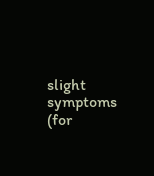slight symptoms (for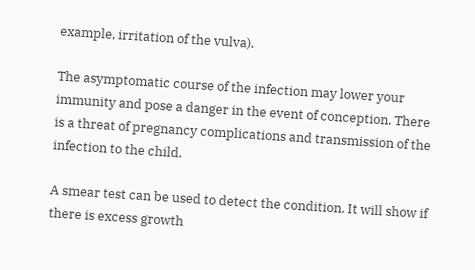example, irritation of the vulva).

The asymptomatic course of the infection may lower your immunity and pose a danger in the event of conception. There is a threat of pregnancy complications and transmission of the infection to the child.

A smear test can be used to detect the condition. It will show if there is excess growth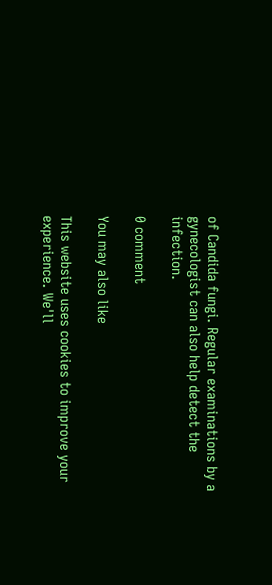of Candida fungi. Regular examinations by a gynecologist can also help detect the infection.

0 comment

You may also like

This website uses cookies to improve your experience. We'll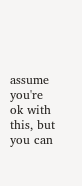assume you're ok with this, but you can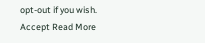opt-out if you wish. Accept Read More